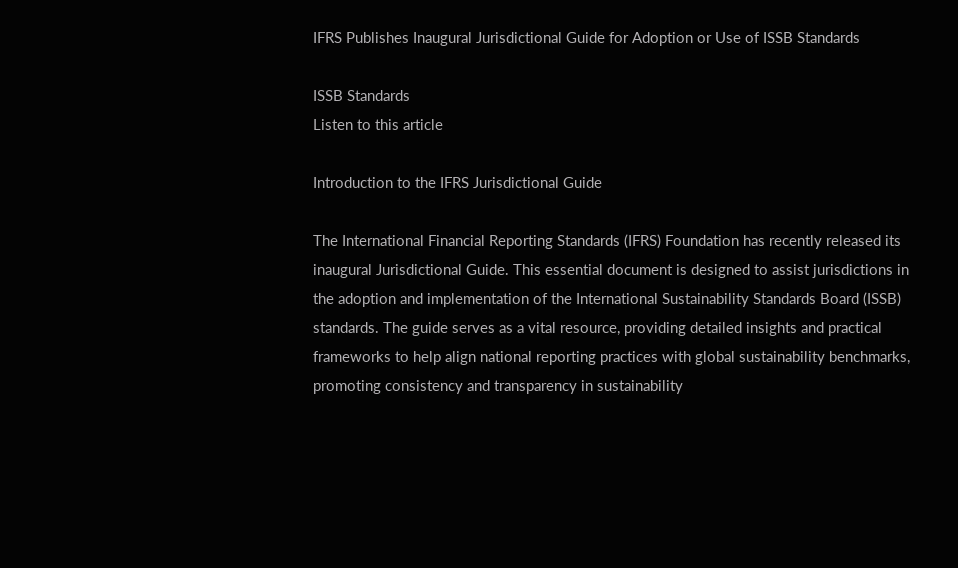IFRS Publishes Inaugural Jurisdictional Guide for Adoption or Use of ISSB Standards

ISSB Standards
Listen to this article

Introduction to the IFRS Jurisdictional Guide

The International Financial Reporting Standards (IFRS) Foundation has recently released its inaugural Jurisdictional Guide. This essential document is designed to assist jurisdictions in the adoption and implementation of the International Sustainability Standards Board (ISSB) standards. The guide serves as a vital resource, providing detailed insights and practical frameworks to help align national reporting practices with global sustainability benchmarks, promoting consistency and transparency in sustainability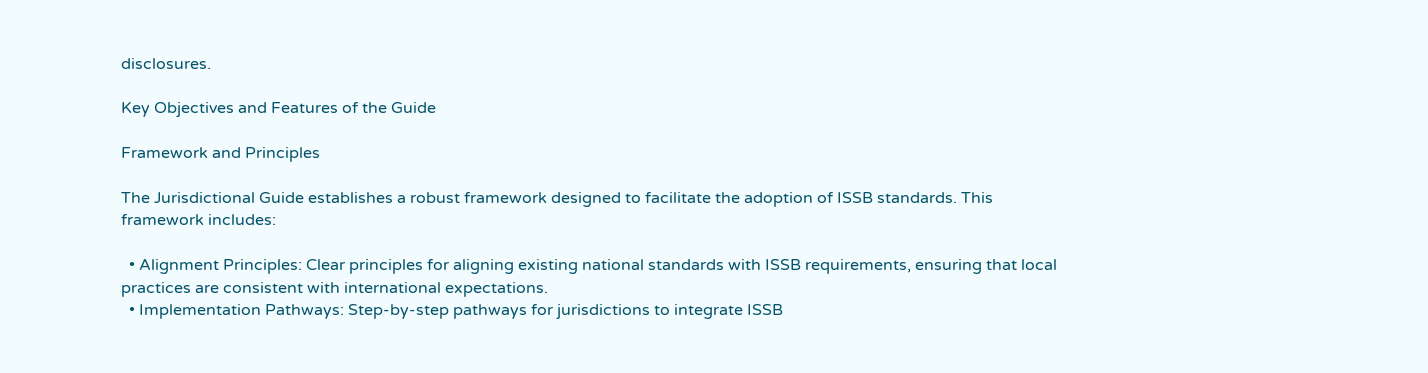disclosures.

Key Objectives and Features of the Guide

Framework and Principles

The Jurisdictional Guide establishes a robust framework designed to facilitate the adoption of ISSB standards. This framework includes:

  • Alignment Principles: Clear principles for aligning existing national standards with ISSB requirements, ensuring that local practices are consistent with international expectations.
  • Implementation Pathways: Step-by-step pathways for jurisdictions to integrate ISSB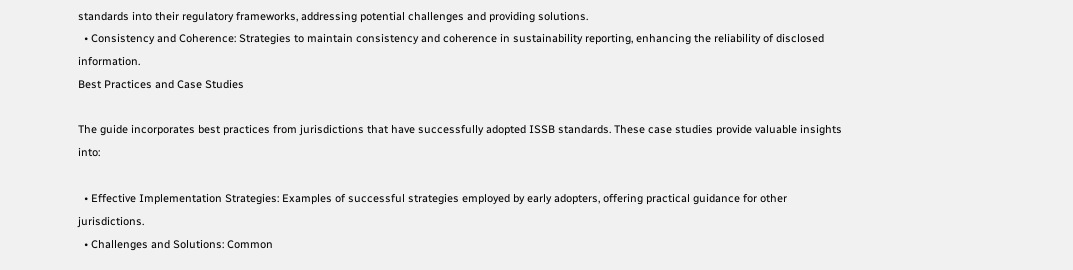standards into their regulatory frameworks, addressing potential challenges and providing solutions.
  • Consistency and Coherence: Strategies to maintain consistency and coherence in sustainability reporting, enhancing the reliability of disclosed information.
Best Practices and Case Studies

The guide incorporates best practices from jurisdictions that have successfully adopted ISSB standards. These case studies provide valuable insights into:

  • Effective Implementation Strategies: Examples of successful strategies employed by early adopters, offering practical guidance for other jurisdictions.
  • Challenges and Solutions: Common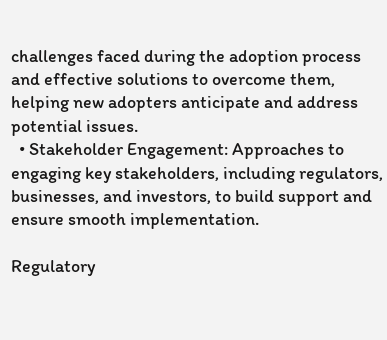challenges faced during the adoption process and effective solutions to overcome them, helping new adopters anticipate and address potential issues.
  • Stakeholder Engagement: Approaches to engaging key stakeholders, including regulators, businesses, and investors, to build support and ensure smooth implementation.

Regulatory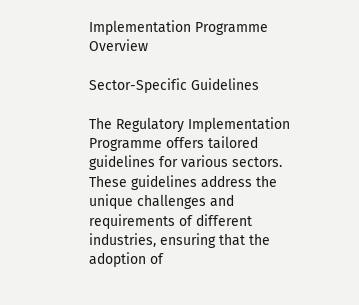Implementation Programme Overview

Sector-Specific Guidelines

The Regulatory Implementation Programme offers tailored guidelines for various sectors. These guidelines address the unique challenges and requirements of different industries, ensuring that the adoption of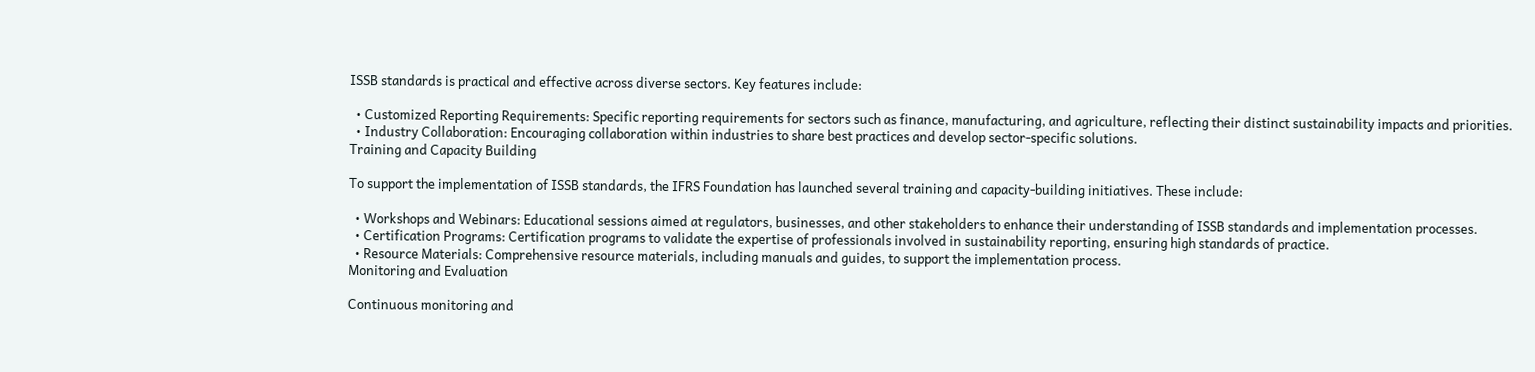ISSB standards is practical and effective across diverse sectors. Key features include:

  • Customized Reporting Requirements: Specific reporting requirements for sectors such as finance, manufacturing, and agriculture, reflecting their distinct sustainability impacts and priorities.
  • Industry Collaboration: Encouraging collaboration within industries to share best practices and develop sector-specific solutions.
Training and Capacity Building

To support the implementation of ISSB standards, the IFRS Foundation has launched several training and capacity-building initiatives. These include:

  • Workshops and Webinars: Educational sessions aimed at regulators, businesses, and other stakeholders to enhance their understanding of ISSB standards and implementation processes.
  • Certification Programs: Certification programs to validate the expertise of professionals involved in sustainability reporting, ensuring high standards of practice.
  • Resource Materials: Comprehensive resource materials, including manuals and guides, to support the implementation process.
Monitoring and Evaluation

Continuous monitoring and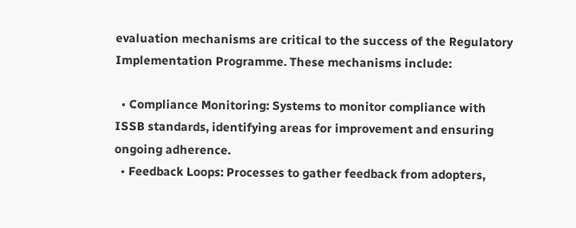evaluation mechanisms are critical to the success of the Regulatory Implementation Programme. These mechanisms include:

  • Compliance Monitoring: Systems to monitor compliance with ISSB standards, identifying areas for improvement and ensuring ongoing adherence.
  • Feedback Loops: Processes to gather feedback from adopters,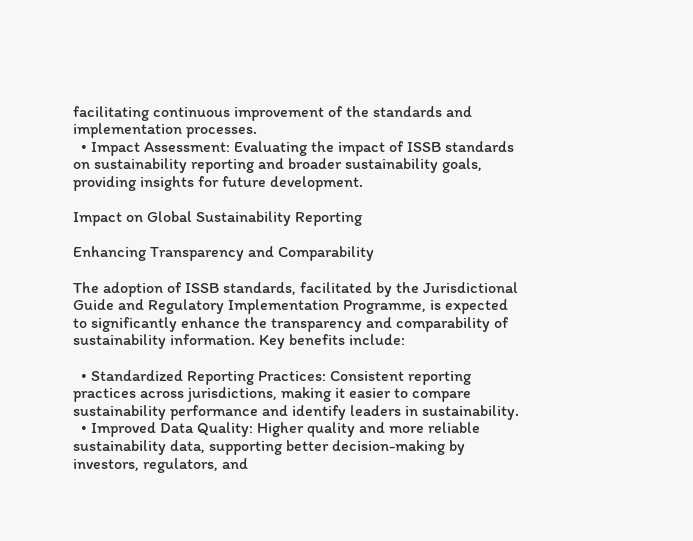facilitating continuous improvement of the standards and implementation processes.
  • Impact Assessment: Evaluating the impact of ISSB standards on sustainability reporting and broader sustainability goals, providing insights for future development.

Impact on Global Sustainability Reporting

Enhancing Transparency and Comparability

The adoption of ISSB standards, facilitated by the Jurisdictional Guide and Regulatory Implementation Programme, is expected to significantly enhance the transparency and comparability of sustainability information. Key benefits include:

  • Standardized Reporting Practices: Consistent reporting practices across jurisdictions, making it easier to compare sustainability performance and identify leaders in sustainability.
  • Improved Data Quality: Higher quality and more reliable sustainability data, supporting better decision-making by investors, regulators, and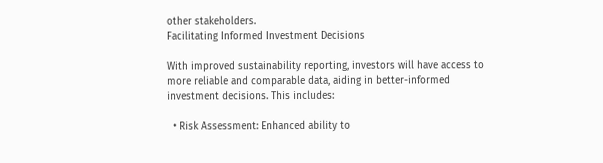other stakeholders.
Facilitating Informed Investment Decisions

With improved sustainability reporting, investors will have access to more reliable and comparable data, aiding in better-informed investment decisions. This includes:

  • Risk Assessment: Enhanced ability to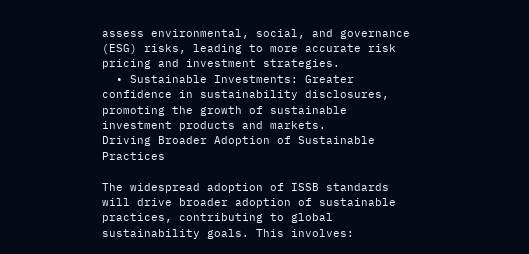assess environmental, social, and governance (ESG) risks, leading to more accurate risk pricing and investment strategies.
  • Sustainable Investments: Greater confidence in sustainability disclosures, promoting the growth of sustainable investment products and markets.
Driving Broader Adoption of Sustainable Practices

The widespread adoption of ISSB standards will drive broader adoption of sustainable practices, contributing to global sustainability goals. This involves: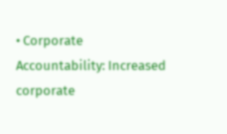• Corporate Accountability: Increased corporate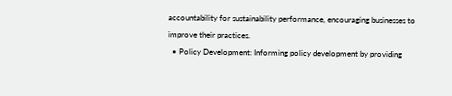accountability for sustainability performance, encouraging businesses to improve their practices.
  • Policy Development: Informing policy development by providing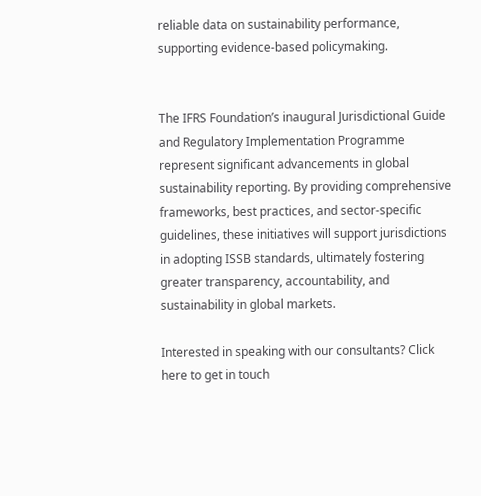reliable data on sustainability performance, supporting evidence-based policymaking.


The IFRS Foundation’s inaugural Jurisdictional Guide and Regulatory Implementation Programme represent significant advancements in global sustainability reporting. By providing comprehensive frameworks, best practices, and sector-specific guidelines, these initiatives will support jurisdictions in adopting ISSB standards, ultimately fostering greater transparency, accountability, and sustainability in global markets.

Interested in speaking with our consultants? Click here to get in touch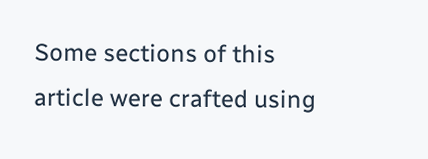Some sections of this article were crafted using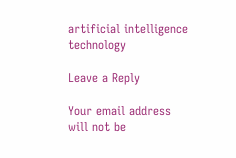artificial intelligence technology

Leave a Reply

Your email address will not be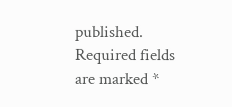published. Required fields are marked *